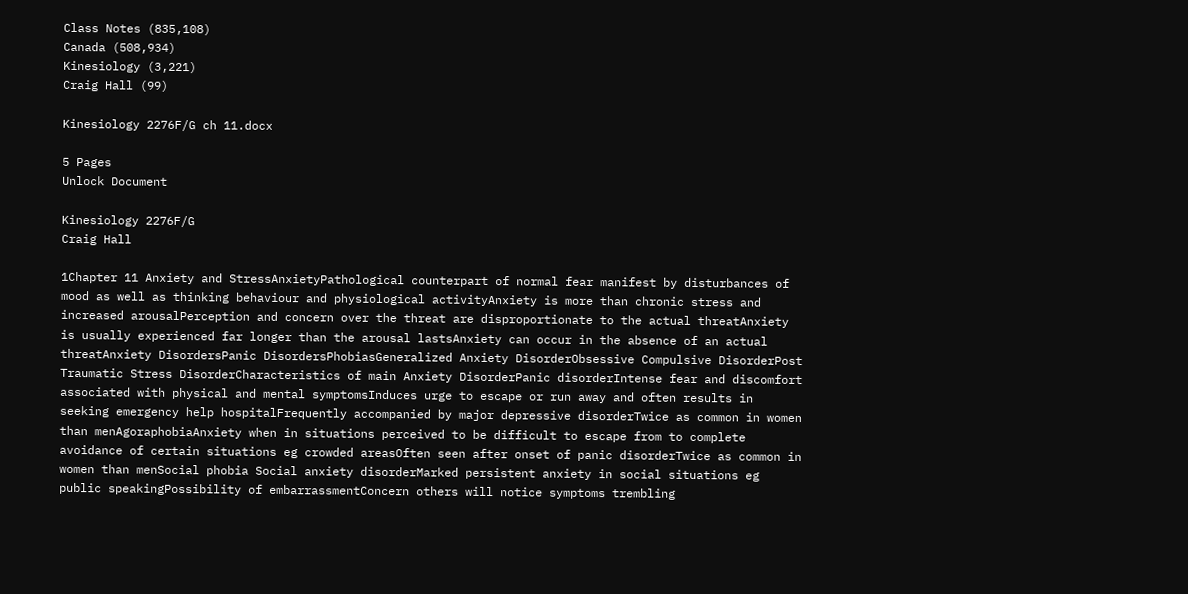Class Notes (835,108)
Canada (508,934)
Kinesiology (3,221)
Craig Hall (99)

Kinesiology 2276F/G ch 11.docx

5 Pages
Unlock Document

Kinesiology 2276F/G
Craig Hall

1Chapter 11 Anxiety and StressAnxietyPathological counterpart of normal fear manifest by disturbances of mood as well as thinking behaviour and physiological activityAnxiety is more than chronic stress and increased arousalPerception and concern over the threat are disproportionate to the actual threatAnxiety is usually experienced far longer than the arousal lastsAnxiety can occur in the absence of an actual threatAnxiety DisordersPanic DisordersPhobiasGeneralized Anxiety DisorderObsessive Compulsive DisorderPost Traumatic Stress DisorderCharacteristics of main Anxiety DisorderPanic disorderIntense fear and discomfort associated with physical and mental symptomsInduces urge to escape or run away and often results in seeking emergency help hospitalFrequently accompanied by major depressive disorderTwice as common in women than menAgoraphobiaAnxiety when in situations perceived to be difficult to escape from to complete avoidance of certain situations eg crowded areasOften seen after onset of panic disorderTwice as common in women than menSocial phobia Social anxiety disorderMarked persistent anxiety in social situations eg public speakingPossibility of embarrassmentConcern others will notice symptoms trembling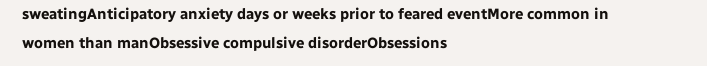sweatingAnticipatory anxiety days or weeks prior to feared eventMore common in women than manObsessive compulsive disorderObsessions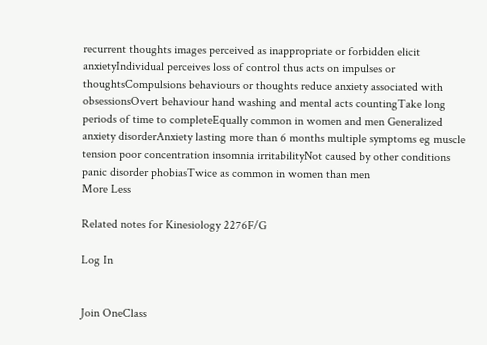recurrent thoughts images perceived as inappropriate or forbidden elicit anxietyIndividual perceives loss of control thus acts on impulses or thoughtsCompulsions behaviours or thoughts reduce anxiety associated with obsessionsOvert behaviour hand washing and mental acts countingTake long periods of time to completeEqually common in women and men Generalized anxiety disorderAnxiety lasting more than 6 months multiple symptoms eg muscle tension poor concentration insomnia irritabilityNot caused by other conditions panic disorder phobiasTwice as common in women than men
More Less

Related notes for Kinesiology 2276F/G

Log In


Join OneClass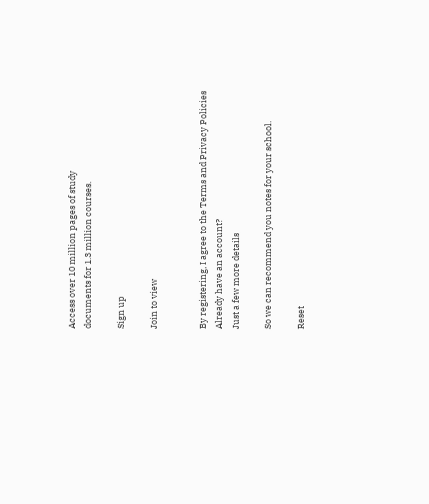Access over 10 million pages of study
documents for 1.3 million courses.

Sign up

Join to view


By registering, I agree to the Terms and Privacy Policies
Already have an account?
Just a few more details

So we can recommend you notes for your school.

Reset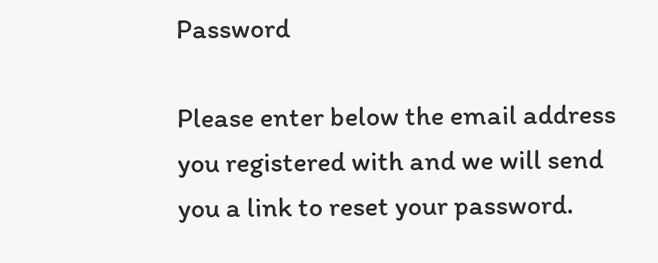Password

Please enter below the email address you registered with and we will send you a link to reset your password.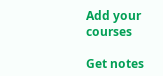Add your courses

Get notes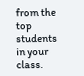from the top students in your class.